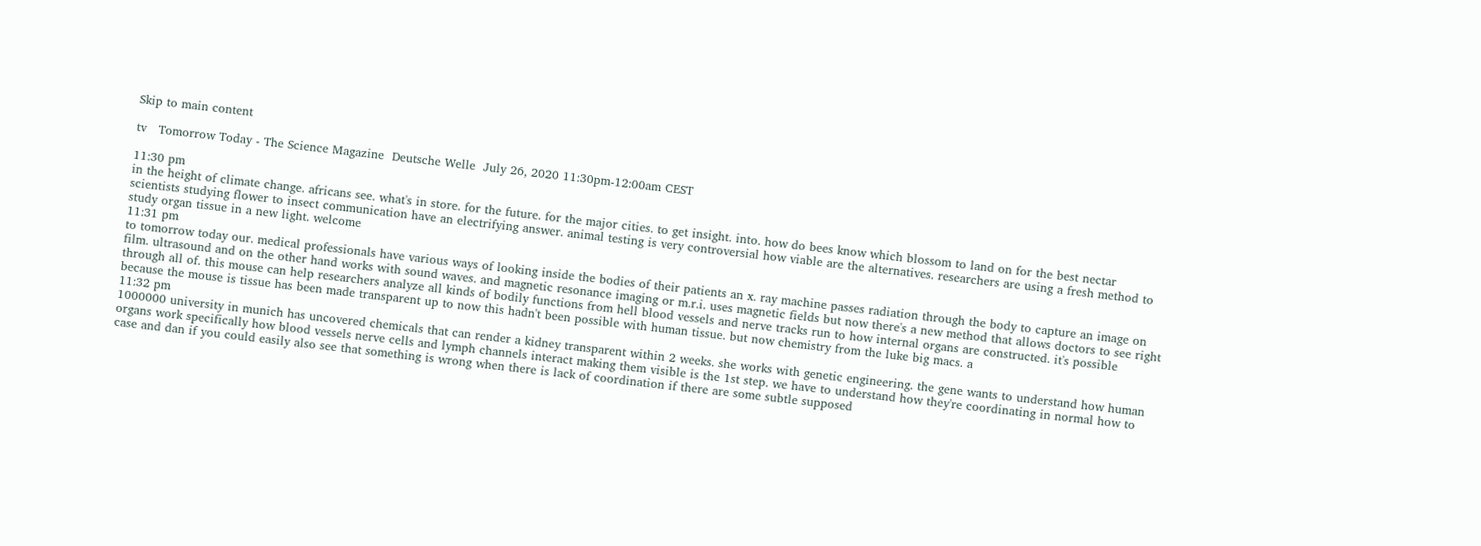Skip to main content

tv   Tomorrow Today - The Science Magazine  Deutsche Welle  July 26, 2020 11:30pm-12:00am CEST

11:30 pm
in the height of climate change. africans see. what's in store. for the future. for the major cities. to get insight. into. how do bees know which blossom to land on for the best nectar scientists studying flower to insect communication have an electrifying answer. animal testing is very controversial how viable are the alternatives. researchers are using a fresh method to study organ tissue in a new light. welcome
11:31 pm
to tomorrow today our. medical professionals have various ways of looking inside the bodies of their patients an x. ray machine passes radiation through the body to capture an image on film. ultrasound and on the other hand works with sound waves. and magnetic resonance imaging or m.r.i. uses magnetic fields but now there's a new method that allows doctors to see right through all of. this mouse can help researchers analyze all kinds of bodily functions from hell blood vessels and nerve tracks run to how internal organs are constructed. it's possible because the mouse is tissue has been made transparent up to now this hadn't been possible with human tissue. but now chemistry from the luke big macs. a
11:32 pm
1000000 university in munich has uncovered chemicals that can render a kidney transparent within 2 weeks. she works with genetic engineering. the gene wants to understand how human organs work specifically how blood vessels nerve cells and lymph channels interact making them visible is the 1st step. we have to understand how they're coordinating in normal how to case and dan if you could easily also see that something is wrong when there is lack of coordination if there are some subtle supposed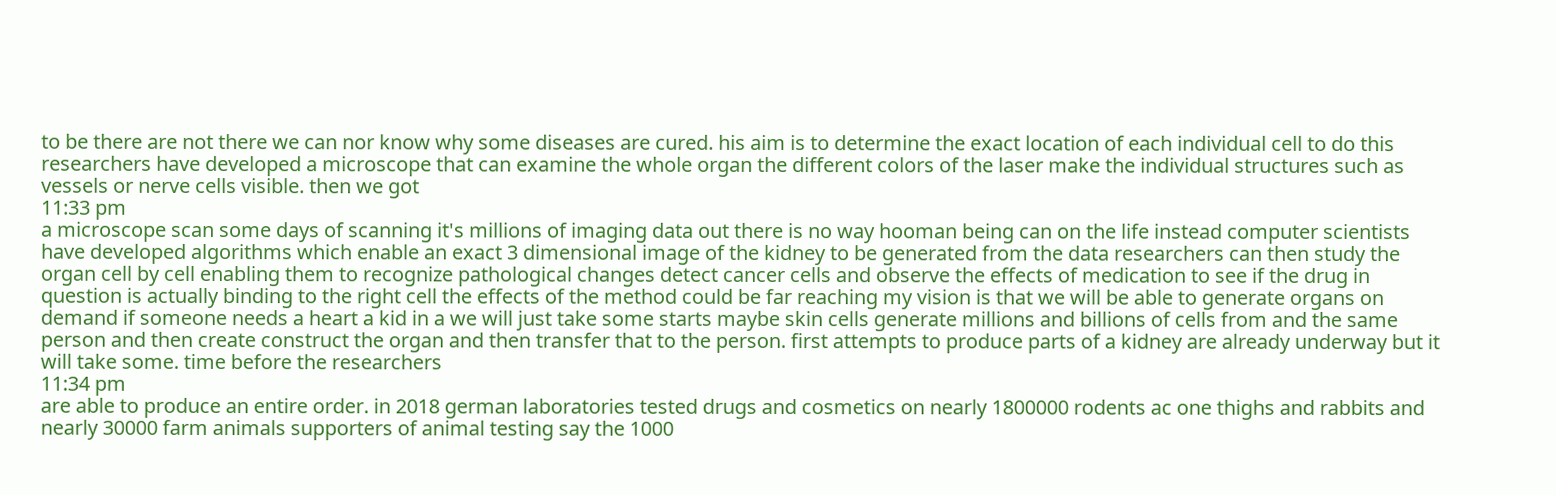to be there are not there we can nor know why some diseases are cured. his aim is to determine the exact location of each individual cell to do this researchers have developed a microscope that can examine the whole organ the different colors of the laser make the individual structures such as vessels or nerve cells visible. then we got
11:33 pm
a microscope scan some days of scanning it's millions of imaging data out there is no way hooman being can on the life instead computer scientists have developed algorithms which enable an exact 3 dimensional image of the kidney to be generated from the data researchers can then study the organ cell by cell enabling them to recognize pathological changes detect cancer cells and observe the effects of medication to see if the drug in question is actually binding to the right cell the effects of the method could be far reaching my vision is that we will be able to generate organs on demand if someone needs a heart a kid in a we will just take some starts maybe skin cells generate millions and billions of cells from and the same person and then create construct the organ and then transfer that to the person. first attempts to produce parts of a kidney are already underway but it will take some. time before the researchers
11:34 pm
are able to produce an entire order. in 2018 german laboratories tested drugs and cosmetics on nearly 1800000 rodents ac one thighs and rabbits and nearly 30000 farm animals supporters of animal testing say the 1000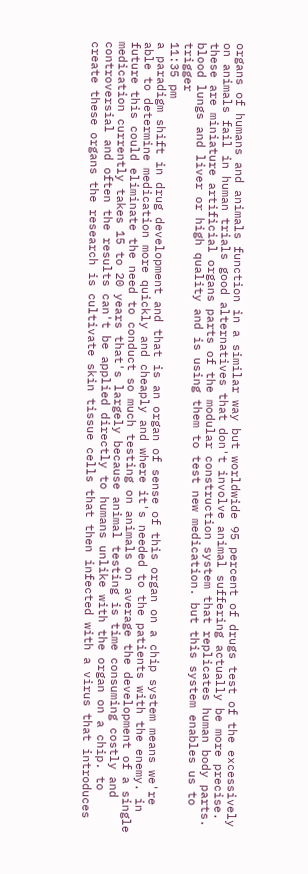organs of humans and animals function in a similar way but worldwide 95 percent of drugs test of the excessively on animals fail in human trials good alternatives that don't involve animal suffering actually be more precise. these are miniature artificial organs parts of the modular construction system that replicates human body parts. blood lungs and liver or high quality and is using them to test new medication. but this system enables us to trigger
11:35 pm
a paradigm shift in drug development and that is an organ of sense of this organ on a chip system means we're able to determine medication more quickly and cheaply and where it's needed to the patients with the enemy. in future this could eliminate the need to conduct so much testing on animals on average the development of a single medication currently takes 15 to 20 years that's largely because animal testing is time consuming costly and controversial and often the results can't be applied directly to humans unlike with the organ on a chip. to create these organs the research is cultivate skin tissue cells that then infected with a virus that introduces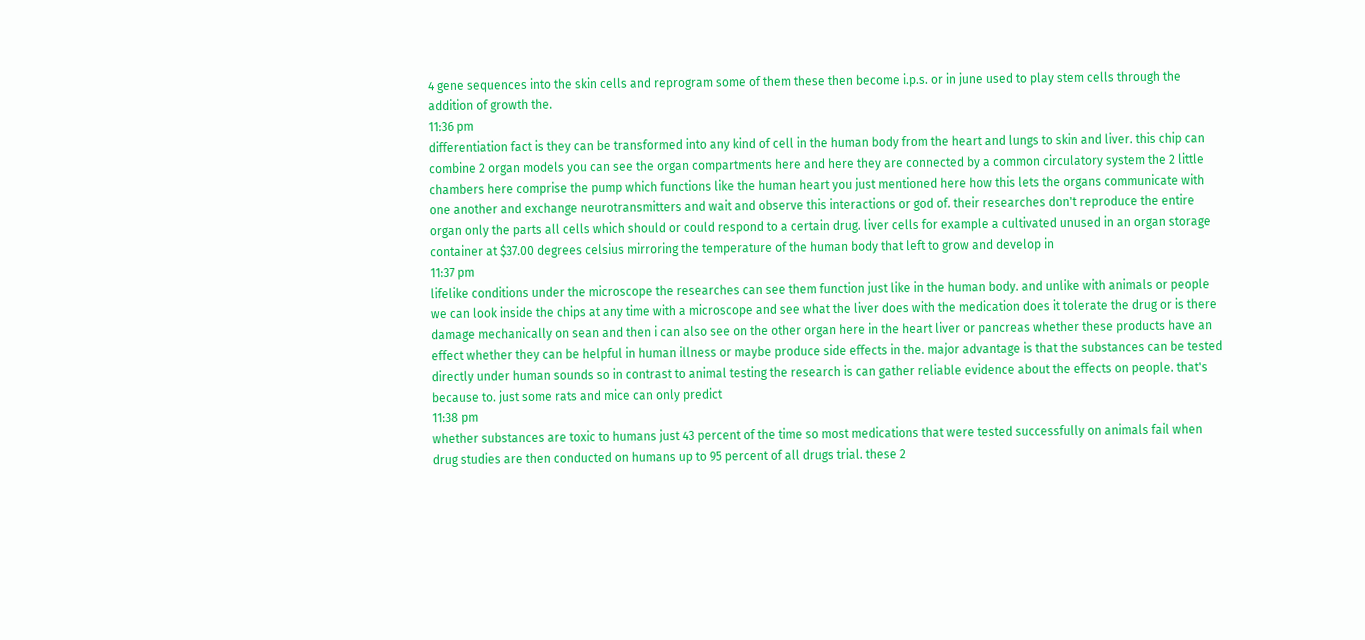4 gene sequences into the skin cells and reprogram some of them these then become i.p.s. or in june used to play stem cells through the addition of growth the.
11:36 pm
differentiation fact is they can be transformed into any kind of cell in the human body from the heart and lungs to skin and liver. this chip can combine 2 organ models you can see the organ compartments here and here they are connected by a common circulatory system the 2 little chambers here comprise the pump which functions like the human heart you just mentioned here how this lets the organs communicate with one another and exchange neurotransmitters and wait and observe this interactions or god of. their researches don't reproduce the entire organ only the parts all cells which should or could respond to a certain drug. liver cells for example a cultivated unused in an organ storage container at $37.00 degrees celsius mirroring the temperature of the human body that left to grow and develop in
11:37 pm
lifelike conditions under the microscope the researches can see them function just like in the human body. and unlike with animals or people we can look inside the chips at any time with a microscope and see what the liver does with the medication does it tolerate the drug or is there damage mechanically on sean and then i can also see on the other organ here in the heart liver or pancreas whether these products have an effect whether they can be helpful in human illness or maybe produce side effects in the. major advantage is that the substances can be tested directly under human sounds so in contrast to animal testing the research is can gather reliable evidence about the effects on people. that's because to. just some rats and mice can only predict
11:38 pm
whether substances are toxic to humans just 43 percent of the time so most medications that were tested successfully on animals fail when drug studies are then conducted on humans up to 95 percent of all drugs trial. these 2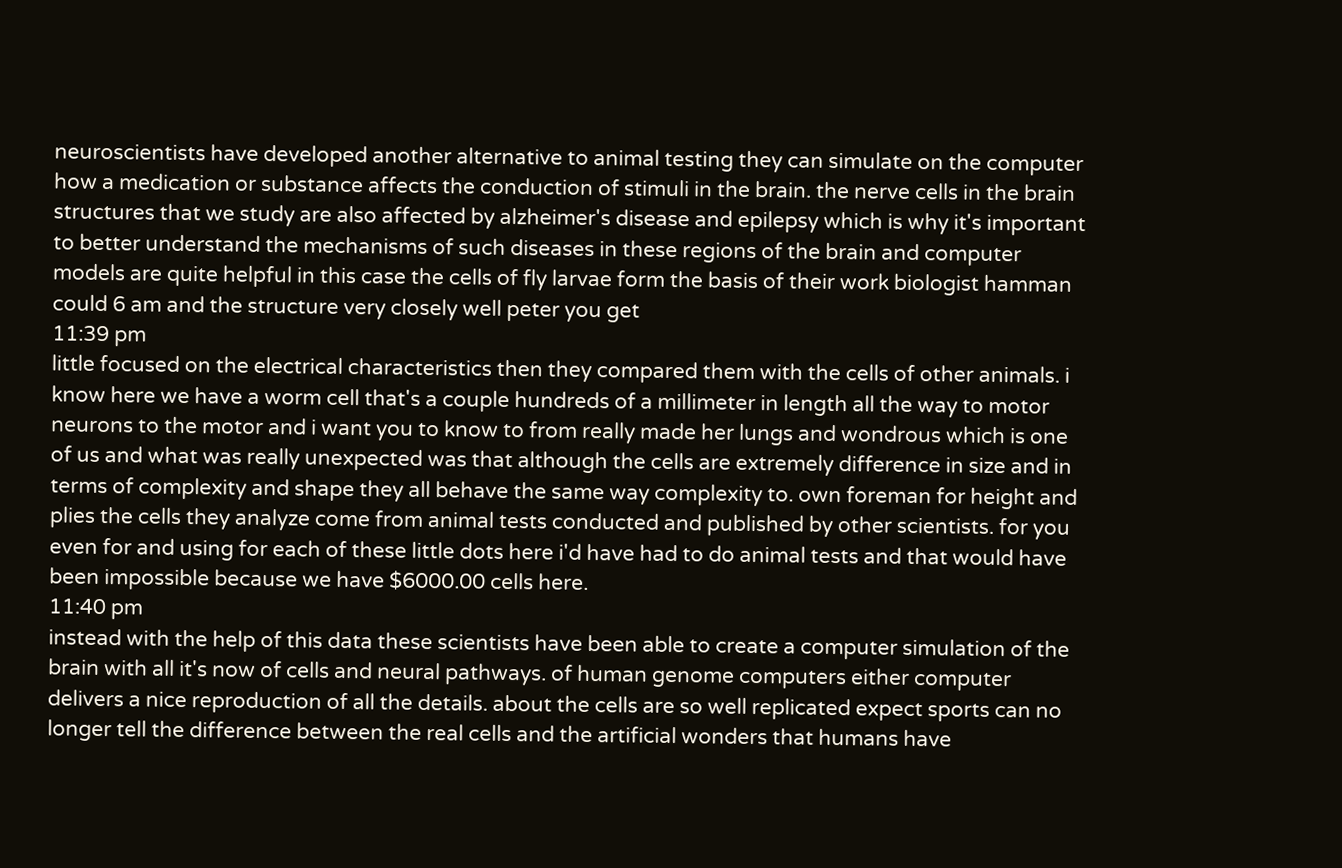neuroscientists have developed another alternative to animal testing they can simulate on the computer how a medication or substance affects the conduction of stimuli in the brain. the nerve cells in the brain structures that we study are also affected by alzheimer's disease and epilepsy which is why it's important to better understand the mechanisms of such diseases in these regions of the brain and computer models are quite helpful in this case the cells of fly larvae form the basis of their work biologist hamman could 6 am and the structure very closely well peter you get
11:39 pm
little focused on the electrical characteristics then they compared them with the cells of other animals. i know here we have a worm cell that's a couple hundreds of a millimeter in length all the way to motor neurons to the motor and i want you to know to from really made her lungs and wondrous which is one of us and what was really unexpected was that although the cells are extremely difference in size and in terms of complexity and shape they all behave the same way complexity to. own foreman for height and plies the cells they analyze come from animal tests conducted and published by other scientists. for you even for and using for each of these little dots here i'd have had to do animal tests and that would have been impossible because we have $6000.00 cells here.
11:40 pm
instead with the help of this data these scientists have been able to create a computer simulation of the brain with all it's now of cells and neural pathways. of human genome computers either computer delivers a nice reproduction of all the details. about the cells are so well replicated expect sports can no longer tell the difference between the real cells and the artificial wonders that humans have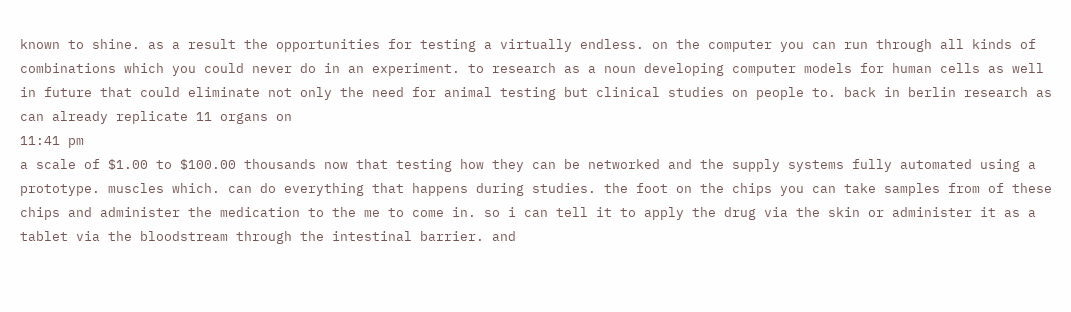known to shine. as a result the opportunities for testing a virtually endless. on the computer you can run through all kinds of combinations which you could never do in an experiment. to research as a noun developing computer models for human cells as well in future that could eliminate not only the need for animal testing but clinical studies on people to. back in berlin research as can already replicate 11 organs on
11:41 pm
a scale of $1.00 to $100.00 thousands now that testing how they can be networked and the supply systems fully automated using a prototype. muscles which. can do everything that happens during studies. the foot on the chips you can take samples from of these chips and administer the medication to the me to come in. so i can tell it to apply the drug via the skin or administer it as a tablet via the bloodstream through the intestinal barrier. and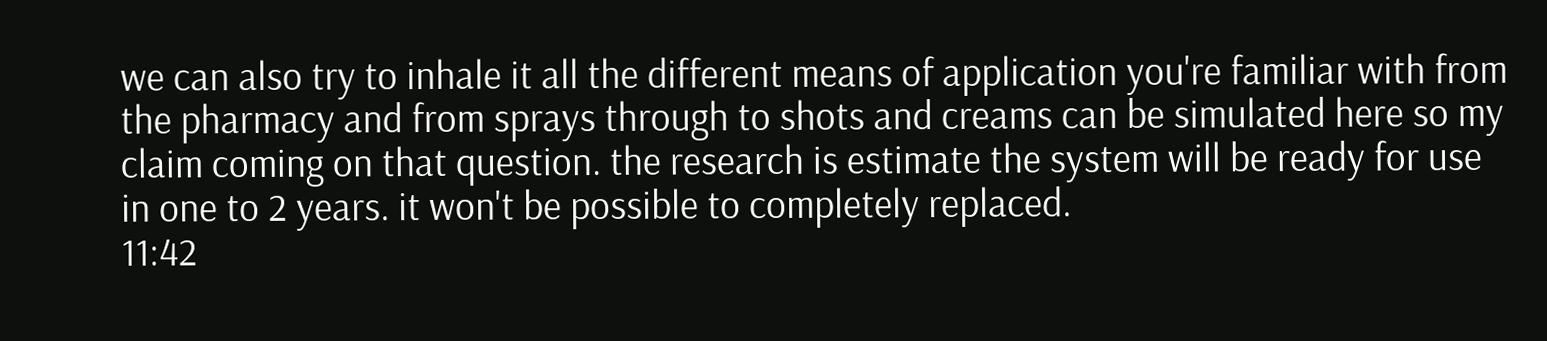we can also try to inhale it all the different means of application you're familiar with from the pharmacy and from sprays through to shots and creams can be simulated here so my claim coming on that question. the research is estimate the system will be ready for use in one to 2 years. it won't be possible to completely replaced.
11:42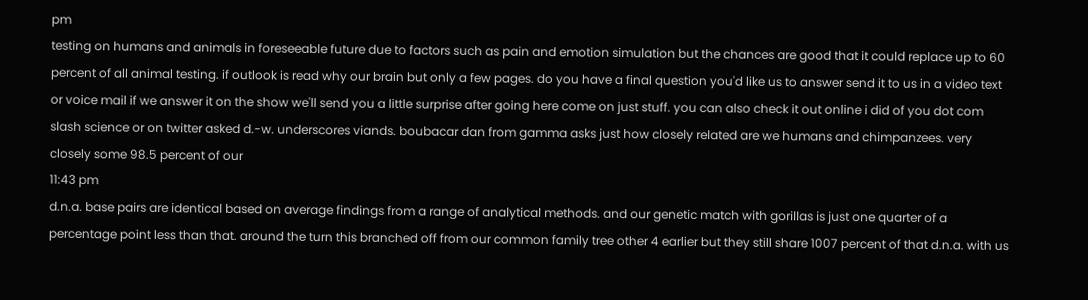pm
testing on humans and animals in foreseeable future due to factors such as pain and emotion simulation but the chances are good that it could replace up to 60 percent of all animal testing. if outlook is read why our brain but only a few pages. do you have a final question you'd like us to answer send it to us in a video text or voice mail if we answer it on the show we'll send you a little surprise after going here come on just stuff. you can also check it out online i did of you dot com slash science or on twitter asked d.-w. underscores viands. boubacar dan from gamma asks just how closely related are we humans and chimpanzees. very closely some 98.5 percent of our
11:43 pm
d.n.a. base pairs are identical based on average findings from a range of analytical methods. and our genetic match with gorillas is just one quarter of a percentage point less than that. around the turn this branched off from our common family tree other 4 earlier but they still share 1007 percent of that d.n.a. with us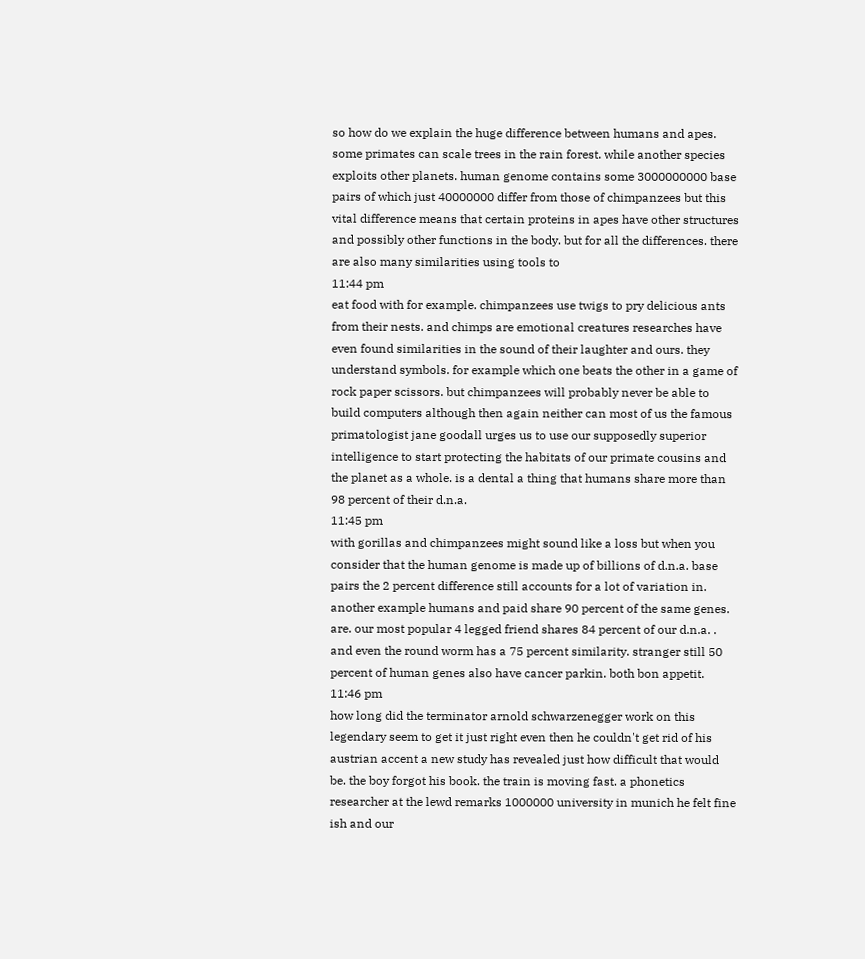so how do we explain the huge difference between humans and apes. some primates can scale trees in the rain forest. while another species exploits other planets. human genome contains some 3000000000 base pairs of which just 40000000 differ from those of chimpanzees but this vital difference means that certain proteins in apes have other structures and possibly other functions in the body. but for all the differences. there are also many similarities using tools to
11:44 pm
eat food with for example. chimpanzees use twigs to pry delicious ants from their nests. and chimps are emotional creatures researches have even found similarities in the sound of their laughter and ours. they understand symbols. for example which one beats the other in a game of rock paper scissors. but chimpanzees will probably never be able to build computers although then again neither can most of us the famous primatologist jane goodall urges us to use our supposedly superior intelligence to start protecting the habitats of our primate cousins and the planet as a whole. is a dental a thing that humans share more than 98 percent of their d.n.a.
11:45 pm
with gorillas and chimpanzees might sound like a loss but when you consider that the human genome is made up of billions of d.n.a. base pairs the 2 percent difference still accounts for a lot of variation in. another example humans and paid share 90 percent of the same genes. are. our most popular 4 legged friend shares 84 percent of our d.n.a. . and even the round worm has a 75 percent similarity. stranger still 50 percent of human genes also have cancer parkin. both bon appetit.
11:46 pm
how long did the terminator arnold schwarzenegger work on this legendary seem to get it just right even then he couldn't get rid of his austrian accent a new study has revealed just how difficult that would be. the boy forgot his book. the train is moving fast. a phonetics researcher at the lewd remarks 1000000 university in munich he felt fine ish and our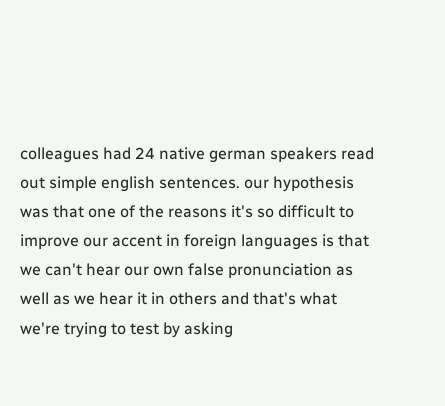colleagues had 24 native german speakers read out simple english sentences. our hypothesis was that one of the reasons it's so difficult to improve our accent in foreign languages is that we can't hear our own false pronunciation as well as we hear it in others and that's what we're trying to test by asking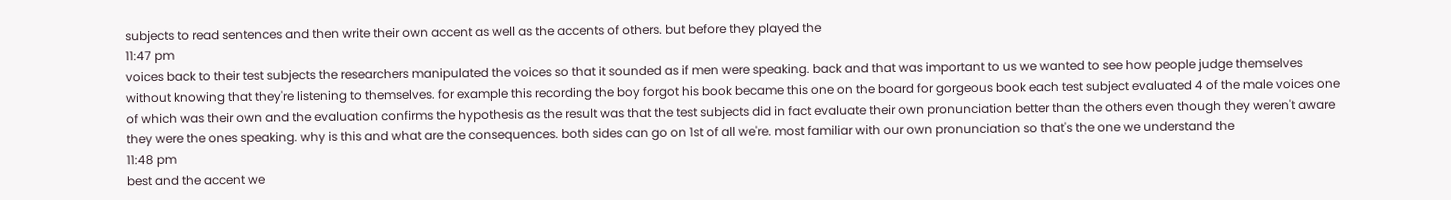subjects to read sentences and then write their own accent as well as the accents of others. but before they played the
11:47 pm
voices back to their test subjects the researchers manipulated the voices so that it sounded as if men were speaking. back and that was important to us we wanted to see how people judge themselves without knowing that they're listening to themselves. for example this recording the boy forgot his book became this one on the board for gorgeous book each test subject evaluated 4 of the male voices one of which was their own and the evaluation confirms the hypothesis as the result was that the test subjects did in fact evaluate their own pronunciation better than the others even though they weren't aware they were the ones speaking. why is this and what are the consequences. both sides can go on 1st of all we're. most familiar with our own pronunciation so that's the one we understand the
11:48 pm
best and the accent we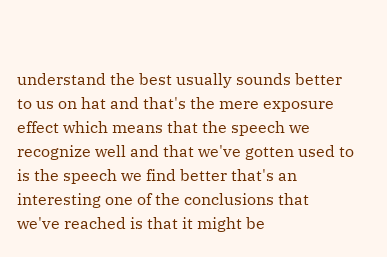understand the best usually sounds better to us on hat and that's the mere exposure effect which means that the speech we recognize well and that we've gotten used to is the speech we find better that's an interesting one of the conclusions that we've reached is that it might be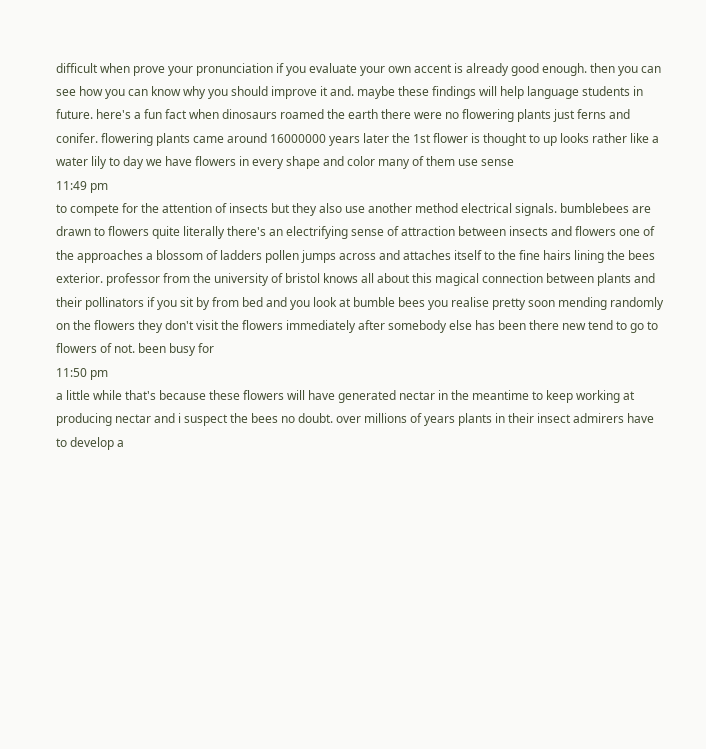difficult when prove your pronunciation if you evaluate your own accent is already good enough. then you can see how you can know why you should improve it and. maybe these findings will help language students in future. here's a fun fact when dinosaurs roamed the earth there were no flowering plants just ferns and conifer. flowering plants came around 16000000 years later the 1st flower is thought to up looks rather like a water lily to day we have flowers in every shape and color many of them use sense
11:49 pm
to compete for the attention of insects but they also use another method electrical signals. bumblebees are drawn to flowers quite literally there's an electrifying sense of attraction between insects and flowers one of the approaches a blossom of ladders pollen jumps across and attaches itself to the fine hairs lining the bees exterior. professor from the university of bristol knows all about this magical connection between plants and their pollinators if you sit by from bed and you look at bumble bees you realise pretty soon mending randomly on the flowers they don't visit the flowers immediately after somebody else has been there new tend to go to flowers of not. been busy for
11:50 pm
a little while that's because these flowers will have generated nectar in the meantime to keep working at producing nectar and i suspect the bees no doubt. over millions of years plants in their insect admirers have to develop a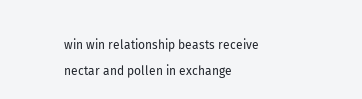win win relationship beasts receive nectar and pollen in exchange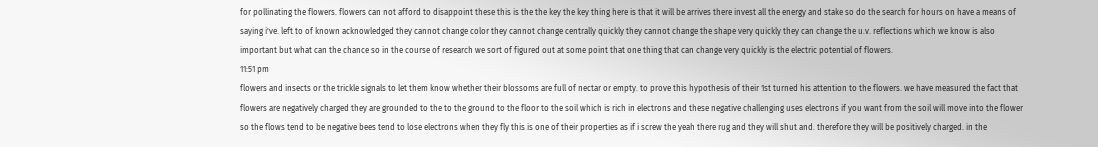for pollinating the flowers. flowers can not afford to disappoint these this is the the key the key thing here is that it will be arrives there invest all the energy and stake so do the search for hours on have a means of saying i've. left to of known acknowledged they cannot change color they cannot change centrally quickly they cannot change the shape very quickly they can change the u.v. reflections which we know is also important but what can the chance so in the course of research we sort of figured out at some point that one thing that can change very quickly is the electric potential of flowers.
11:51 pm
flowers and insects or the trickle signals to let them know whether their blossoms are full of nectar or empty. to prove this hypothesis of their 1st turned his attention to the flowers. we have measured the fact that flowers are negatively charged they are grounded to the to the ground to the floor to the soil which is rich in electrons and these negative challenging uses electrons if you want from the soil will move into the flower so the flows tend to be negative bees tend to lose electrons when they fly this is one of their properties as if i screw the yeah there rug and they will shut and. therefore they will be positively charged. in the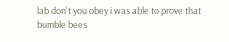lab don't you obey i was able to prove that bumble bees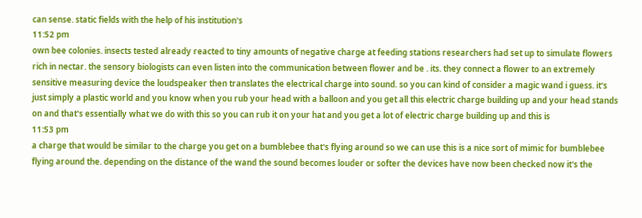can sense. static fields with the help of his institution's
11:52 pm
own bee colonies. insects tested already reacted to tiny amounts of negative charge at feeding stations researchers had set up to simulate flowers rich in nectar. the sensory biologists can even listen into the communication between flower and be . its. they connect a flower to an extremely sensitive measuring device the loudspeaker then translates the electrical charge into sound. so you can kind of consider a magic wand i guess. it's just simply a plastic world and you know when you rub your head with a balloon and you get all this electric charge building up and your head stands on and that's essentially what we do with this so you can rub it on your hat and you get a lot of electric charge building up and this is
11:53 pm
a charge that would be similar to the charge you get on a bumblebee that's flying around so we can use this is a nice sort of mimic for bumblebee flying around the. depending on the distance of the wand the sound becomes louder or softer the devices have now been checked now it's the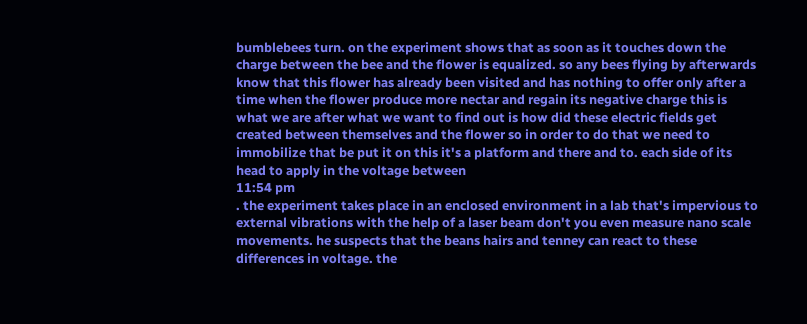bumblebees turn. on the experiment shows that as soon as it touches down the charge between the bee and the flower is equalized. so any bees flying by afterwards know that this flower has already been visited and has nothing to offer only after a time when the flower produce more nectar and regain its negative charge this is what we are after what we want to find out is how did these electric fields get created between themselves and the flower so in order to do that we need to immobilize that be put it on this it's a platform and there and to. each side of its head to apply in the voltage between
11:54 pm
. the experiment takes place in an enclosed environment in a lab that's impervious to external vibrations with the help of a laser beam don't you even measure nano scale movements. he suspects that the beans hairs and tenney can react to these differences in voltage. the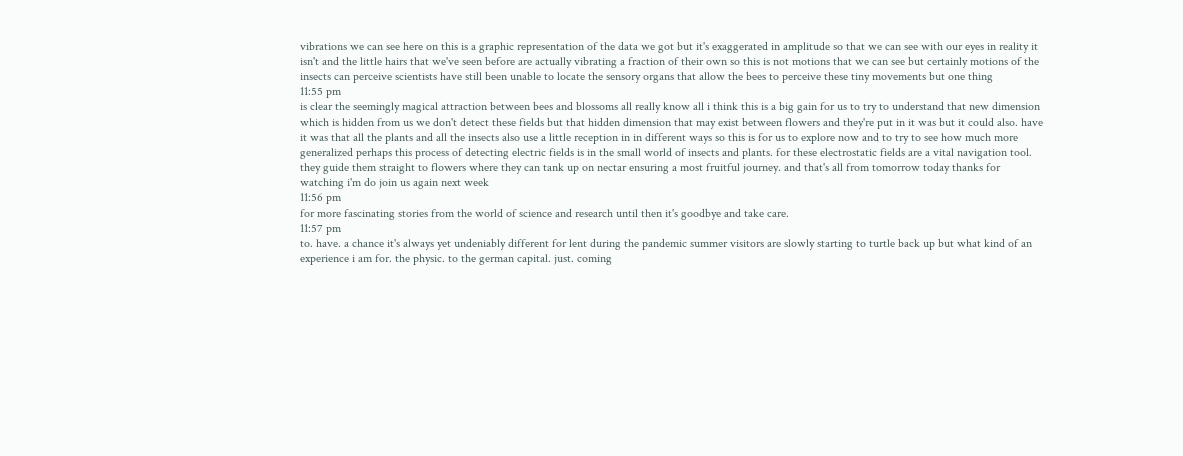vibrations we can see here on this is a graphic representation of the data we got but it's exaggerated in amplitude so that we can see with our eyes in reality it isn't and the little hairs that we've seen before are actually vibrating a fraction of their own so this is not motions that we can see but certainly motions of the insects can perceive scientists have still been unable to locate the sensory organs that allow the bees to perceive these tiny movements but one thing
11:55 pm
is clear the seemingly magical attraction between bees and blossoms all really know all i think this is a big gain for us to try to understand that new dimension which is hidden from us we don't detect these fields but that hidden dimension that may exist between flowers and they're put in it was but it could also. have it was that all the plants and all the insects also use a little reception in in different ways so this is for us to explore now and to try to see how much more generalized perhaps this process of detecting electric fields is in the small world of insects and plants. for these electrostatic fields are a vital navigation tool. they guide them straight to flowers where they can tank up on nectar ensuring a most fruitful journey. and that's all from tomorrow today thanks for watching i'm do join us again next week
11:56 pm
for more fascinating stories from the world of science and research until then it's goodbye and take care.
11:57 pm
to. have. a chance it's always yet undeniably different for lent during the pandemic summer visitors are slowly starting to turtle back up but what kind of an experience i am for. the physic. to the german capital. just. coming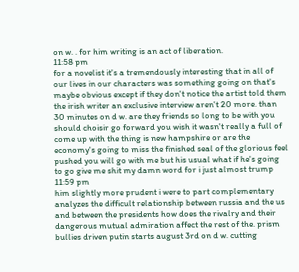on w. . for him writing is an act of liberation.
11:58 pm
for a novelist it's a tremendously interesting that in all of our lives in our characters was something going on that's maybe obvious except if they don't notice the artist told them the irish writer an exclusive interview aren't 20 more. than 30 minutes on d w. are they friends so long to be with you should choisir go forward you wish it wasn't really a full of come up with the thing is new hampshire or are the economy's going to miss the finished seal of the glorious feel pushed you will go with me but his usual what if he's going to go give me shit my damn word for i just almost trump
11:59 pm
him slightly more prudent i were to part complementary analyzes the difficult relationship between russia and the us and between the presidents how does the rivalry and their dangerous mutual admiration affect the rest of the. prism bullies driven putin starts august 3rd on d w. cutting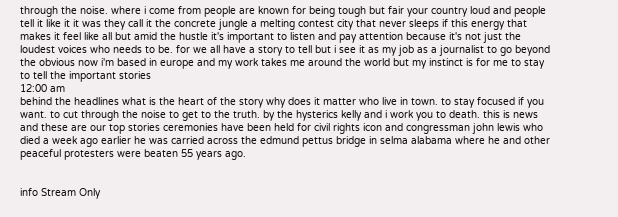through the noise. where i come from people are known for being tough but fair your country loud and people tell it like it it was they call it the concrete jungle a melting contest city that never sleeps if this energy that makes it feel like all but amid the hustle it's important to listen and pay attention because it's not just the loudest voices who needs to be. for we all have a story to tell but i see it as my job as a journalist to go beyond the obvious now i'm based in europe and my work takes me around the world but my instinct is for me to stay to tell the important stories
12:00 am
behind the headlines what is the heart of the story why does it matter who live in town. to stay focused if you want. to cut through the noise to get to the truth. by the hysterics kelly and i work you to death. this is news and these are our top stories ceremonies have been held for civil rights icon and congressman john lewis who died a week ago earlier he was carried across the edmund pettus bridge in selma alabama where he and other peaceful protesters were beaten 55 years ago.


info Stream Only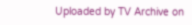Uploaded by TV Archive on